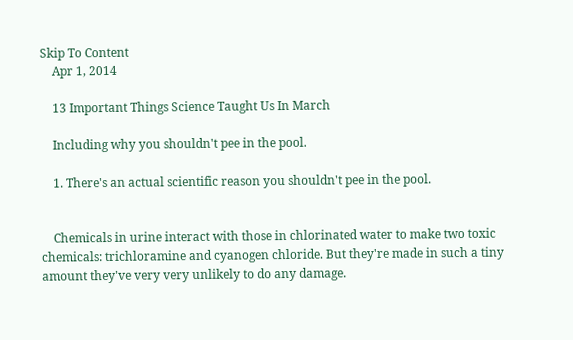Skip To Content
    Apr 1, 2014

    13 Important Things Science Taught Us In March

    Including why you shouldn't pee in the pool.

    1. There's an actual scientific reason you shouldn't pee in the pool.


    Chemicals in urine interact with those in chlorinated water to make two toxic chemicals: trichloramine and cyanogen chloride. But they're made in such a tiny amount they've very very unlikely to do any damage.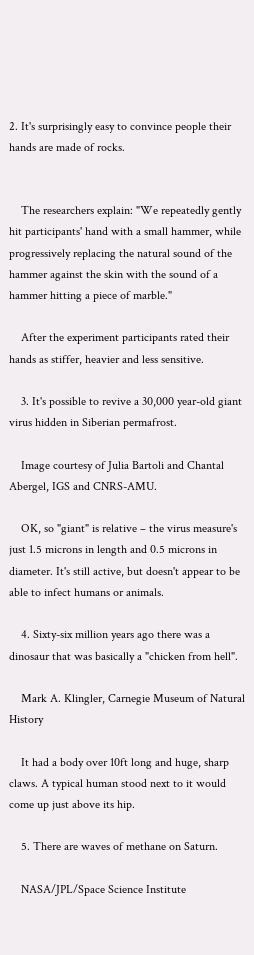2. It's surprisingly easy to convince people their hands are made of rocks.


    The researchers explain: "We repeatedly gently hit participants' hand with a small hammer, while progressively replacing the natural sound of the hammer against the skin with the sound of a hammer hitting a piece of marble."

    After the experiment participants rated their hands as stiffer, heavier and less sensitive.

    3. It's possible to revive a 30,000 year-old giant virus hidden in Siberian permafrost.

    Image courtesy of Julia Bartoli and Chantal Abergel, IGS and CNRS-AMU.

    OK, so "giant" is relative – the virus measure's just 1.5 microns in length and 0.5 microns in diameter. It's still active, but doesn't appear to be able to infect humans or animals.

    4. Sixty-six million years ago there was a dinosaur that was basically a "chicken from hell".

    Mark A. Klingler, Carnegie Museum of Natural History

    It had a body over 10ft long and huge, sharp claws. A typical human stood next to it would come up just above its hip.

    5. There are waves of methane on Saturn.

    NASA/JPL/Space Science Institute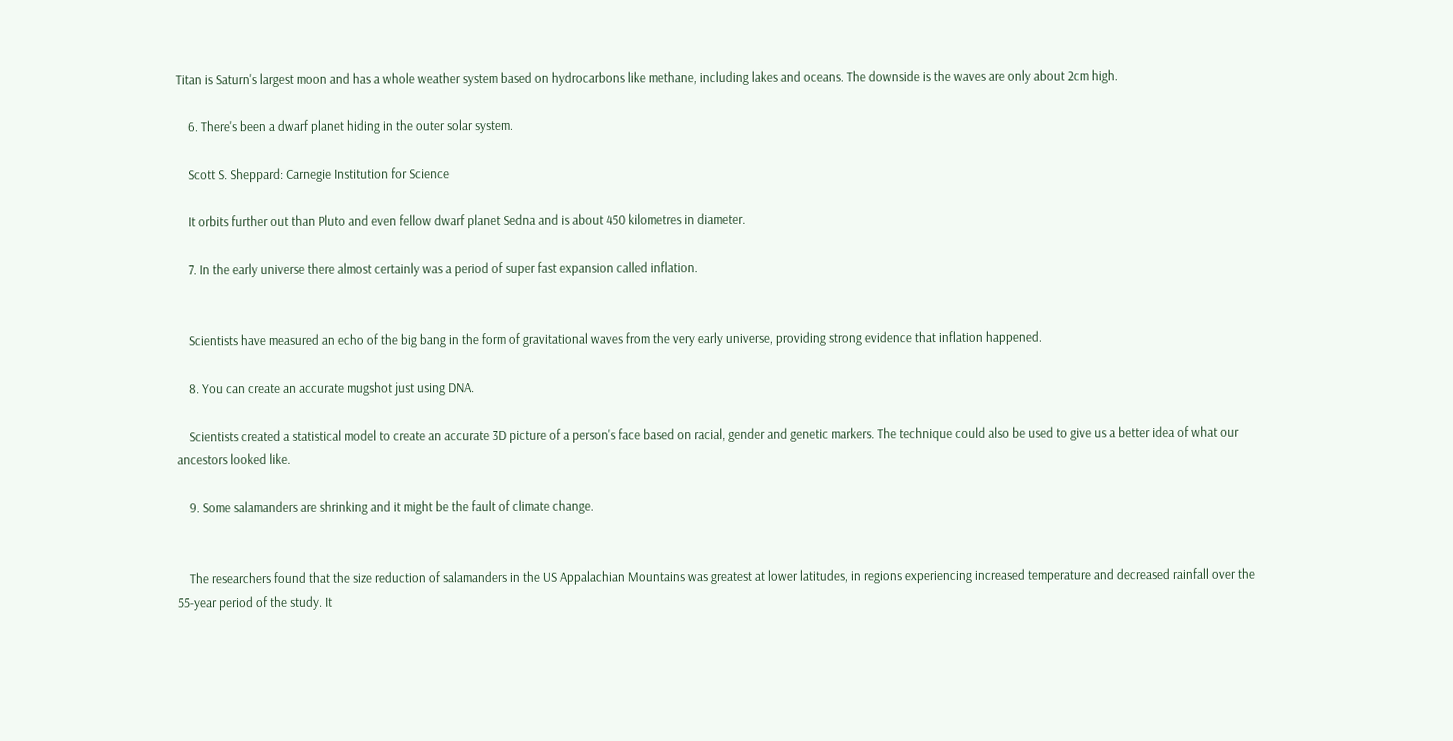Titan is Saturn's largest moon and has a whole weather system based on hydrocarbons like methane, including lakes and oceans. The downside is the waves are only about 2cm high.

    6. There's been a dwarf planet hiding in the outer solar system.

    Scott S. Sheppard: Carnegie Institution for Science

    It orbits further out than Pluto and even fellow dwarf planet Sedna and is about 450 kilometres in diameter.

    7. In the early universe there almost certainly was a period of super fast expansion called inflation.


    Scientists have measured an echo of the big bang in the form of gravitational waves from the very early universe, providing strong evidence that inflation happened.

    8. You can create an accurate mugshot just using DNA.

    Scientists created a statistical model to create an accurate 3D picture of a person's face based on racial, gender and genetic markers. The technique could also be used to give us a better idea of what our ancestors looked like.

    9. Some salamanders are shrinking and it might be the fault of climate change.


    The researchers found that the size reduction of salamanders in the US Appalachian Mountains was greatest at lower latitudes, in regions experiencing increased temperature and decreased rainfall over the 55-year period of the study. It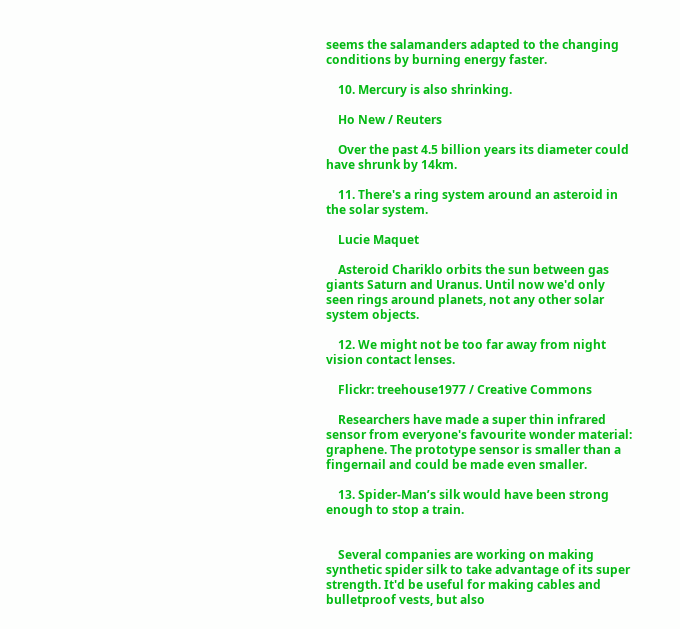seems the salamanders adapted to the changing conditions by burning energy faster.

    10. Mercury is also shrinking.

    Ho New / Reuters

    Over the past 4.5 billion years its diameter could have shrunk by 14km.

    11. There's a ring system around an asteroid in the solar system.

    Lucie Maquet

    Asteroid Chariklo orbits the sun between gas giants Saturn and Uranus. Until now we'd only seen rings around planets, not any other solar system objects.

    12. We might not be too far away from night vision contact lenses.

    Flickr: treehouse1977 / Creative Commons

    Researchers have made a super thin infrared sensor from everyone's favourite wonder material: graphene. The prototype sensor is smaller than a fingernail and could be made even smaller.

    13. Spider-Man’s silk would have been strong enough to stop a train.


    Several companies are working on making synthetic spider silk to take advantage of its super strength. It'd be useful for making cables and bulletproof vests, but also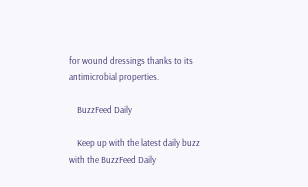for wound dressings thanks to its antimicrobial properties.

    BuzzFeed Daily

    Keep up with the latest daily buzz with the BuzzFeed Daily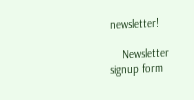newsletter!

    Newsletter signup form